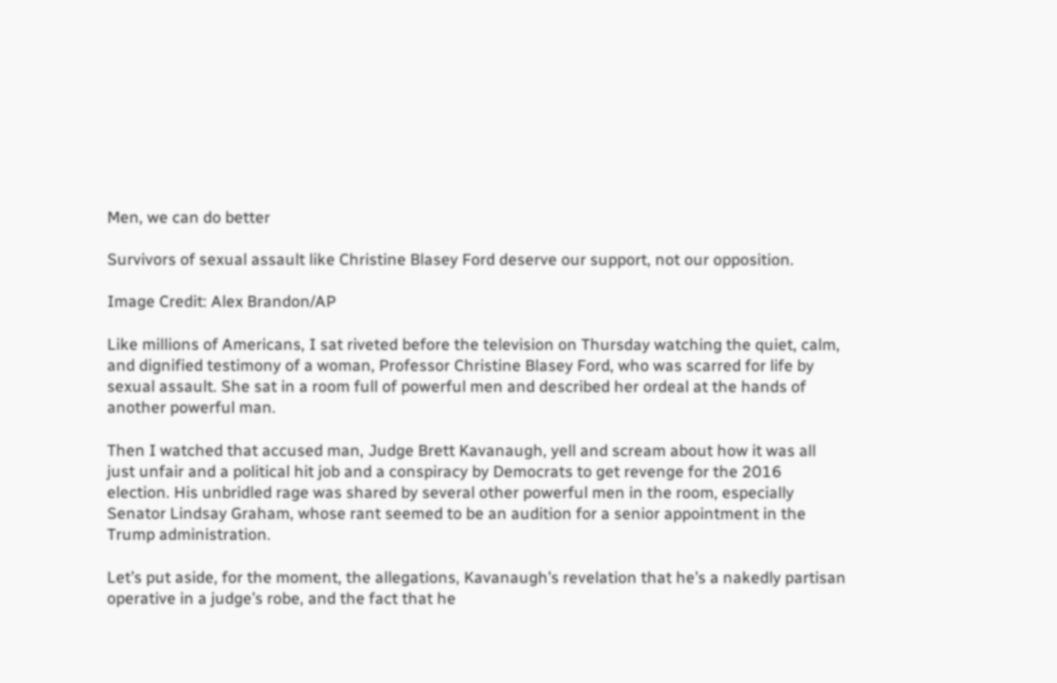Men, we can do better

Survivors of sexual assault like Christine Blasey Ford deserve our support, not our opposition.

Image Credit: Alex Brandon/AP

Like millions of Americans, I sat riveted before the television on Thursday watching the quiet, calm, and dignified testimony of a woman, Professor Christine Blasey Ford, who was scarred for life by sexual assault. She sat in a room full of powerful men and described her ordeal at the hands of another powerful man.

Then I watched that accused man, Judge Brett Kavanaugh, yell and scream about how it was all just unfair and a political hit job and a conspiracy by Democrats to get revenge for the 2016 election. His unbridled rage was shared by several other powerful men in the room, especially Senator Lindsay Graham, whose rant seemed to be an audition for a senior appointment in the Trump administration.

Let’s put aside, for the moment, the allegations, Kavanaugh’s revelation that he’s a nakedly partisan operative in a judge’s robe, and the fact that he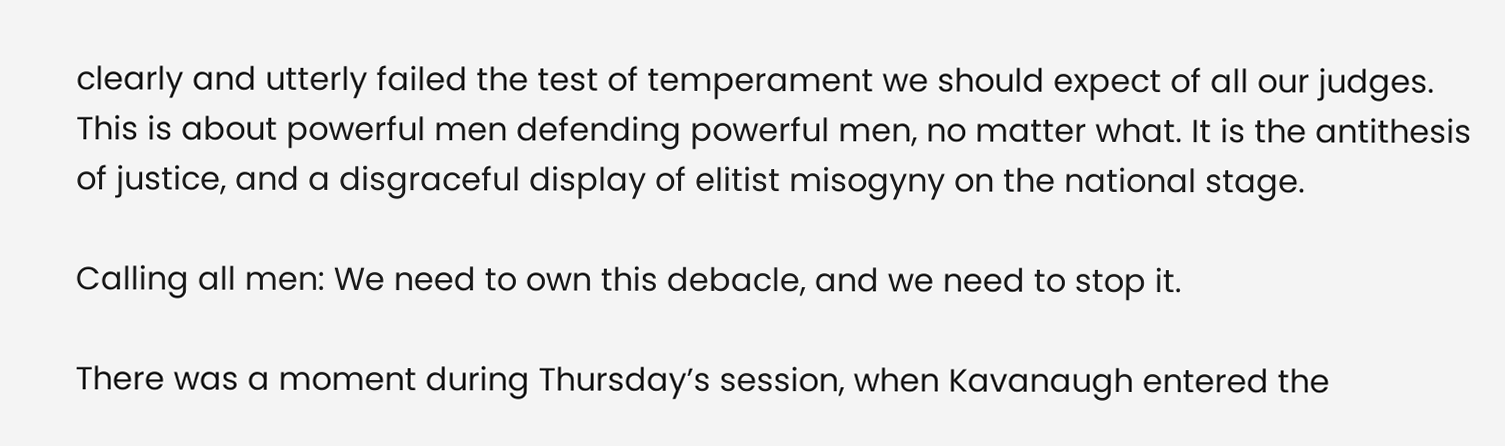clearly and utterly failed the test of temperament we should expect of all our judges. This is about powerful men defending powerful men, no matter what. It is the antithesis of justice, and a disgraceful display of elitist misogyny on the national stage.

Calling all men: We need to own this debacle, and we need to stop it.

There was a moment during Thursday’s session, when Kavanaugh entered the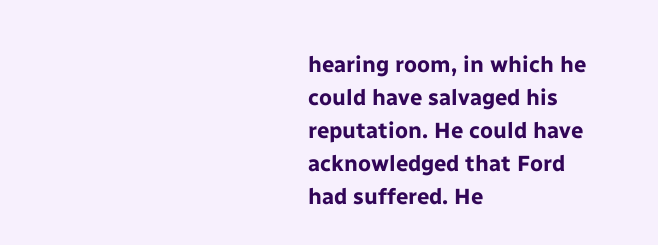hearing room, in which he could have salvaged his reputation. He could have acknowledged that Ford had suffered. He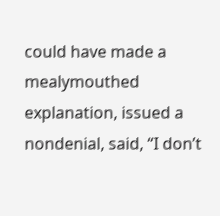could have made a mealymouthed explanation, issued a nondenial, said, “I don’t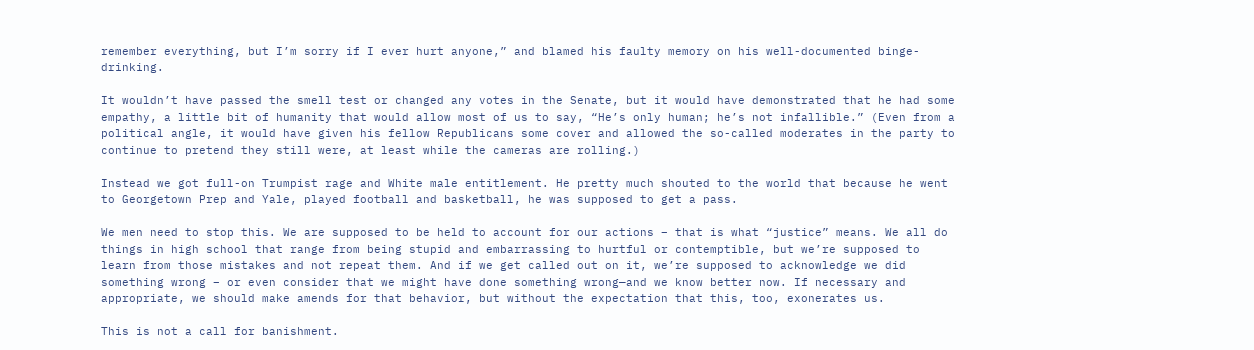remember everything, but I’m sorry if I ever hurt anyone,” and blamed his faulty memory on his well-documented binge-drinking.

It wouldn’t have passed the smell test or changed any votes in the Senate, but it would have demonstrated that he had some empathy, a little bit of humanity that would allow most of us to say, “He’s only human; he’s not infallible.” (Even from a political angle, it would have given his fellow Republicans some cover and allowed the so-called moderates in the party to continue to pretend they still were, at least while the cameras are rolling.)

Instead we got full-on Trumpist rage and White male entitlement. He pretty much shouted to the world that because he went to Georgetown Prep and Yale, played football and basketball, he was supposed to get a pass.

We men need to stop this. We are supposed to be held to account for our actions – that is what “justice” means. We all do things in high school that range from being stupid and embarrassing to hurtful or contemptible, but we’re supposed to learn from those mistakes and not repeat them. And if we get called out on it, we’re supposed to acknowledge we did something wrong – or even consider that we might have done something wrong—and we know better now. If necessary and appropriate, we should make amends for that behavior, but without the expectation that this, too, exonerates us.

This is not a call for banishment.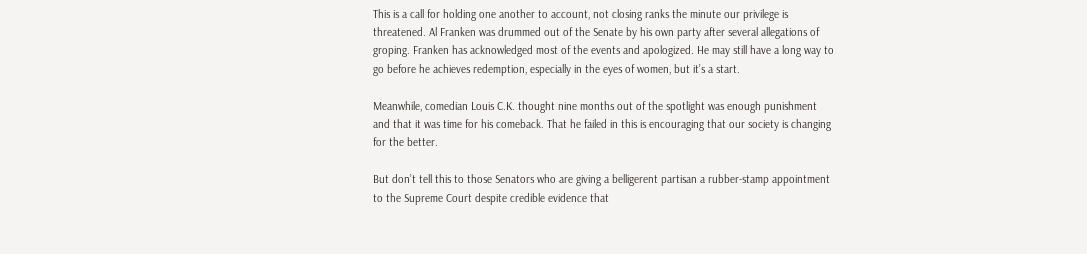This is a call for holding one another to account, not closing ranks the minute our privilege is threatened. Al Franken was drummed out of the Senate by his own party after several allegations of groping. Franken has acknowledged most of the events and apologized. He may still have a long way to go before he achieves redemption, especially in the eyes of women, but it’s a start.

Meanwhile, comedian Louis C.K. thought nine months out of the spotlight was enough punishment and that it was time for his comeback. That he failed in this is encouraging that our society is changing for the better.

But don’t tell this to those Senators who are giving a belligerent partisan a rubber-stamp appointment to the Supreme Court despite credible evidence that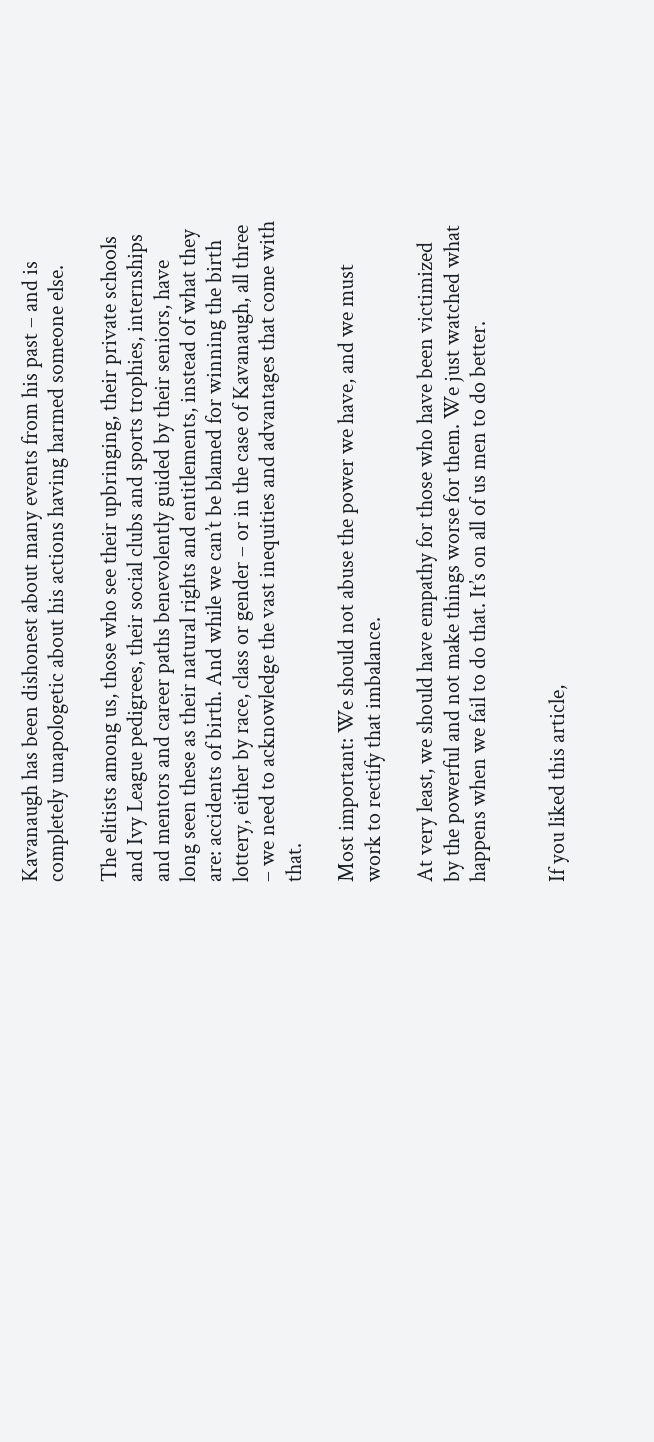Kavanaugh has been dishonest about many events from his past – and is completely unapologetic about his actions having harmed someone else.

The elitists among us, those who see their upbringing, their private schools and Ivy League pedigrees, their social clubs and sports trophies, internships and mentors and career paths benevolently guided by their seniors, have long seen these as their natural rights and entitlements, instead of what they are: accidents of birth. And while we can’t be blamed for winning the birth lottery, either by race, class or gender – or in the case of Kavanaugh, all three – we need to acknowledge the vast inequities and advantages that come with that.

Most important: We should not abuse the power we have, and we must work to rectify that imbalance.

At very least, we should have empathy for those who have been victimized by the powerful and not make things worse for them. We just watched what happens when we fail to do that. It’s on all of us men to do better.


If you liked this article,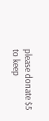please donate $5 to keep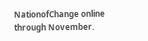NationofChange online through November.